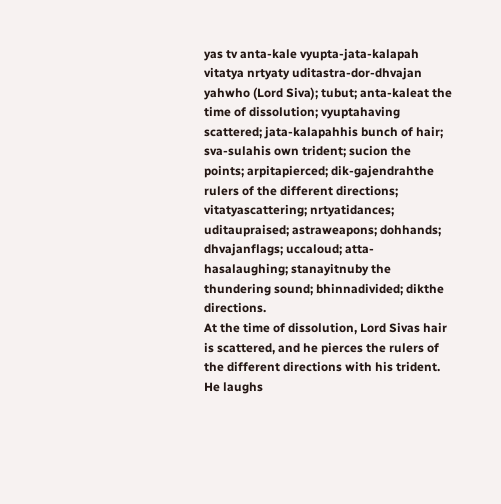yas tv anta-kale vyupta-jata-kalapah
vitatya nrtyaty uditastra-dor-dhvajan
yahwho (Lord Siva); tubut; anta-kaleat the time of dissolution; vyuptahaving scattered; jata-kalapahhis bunch of hair; sva-sulahis own trident; sucion the points; arpitapierced; dik-gajendrahthe rulers of the different directions; vitatyascattering; nrtyatidances; uditaupraised; astraweapons; dohhands; dhvajanflags; uccaloud; atta-hasalaughing; stanayitnuby the thundering sound; bhinnadivided; dikthe directions.
At the time of dissolution, Lord Sivas hair is scattered, and he pierces the rulers of the different directions with his trident. He laughs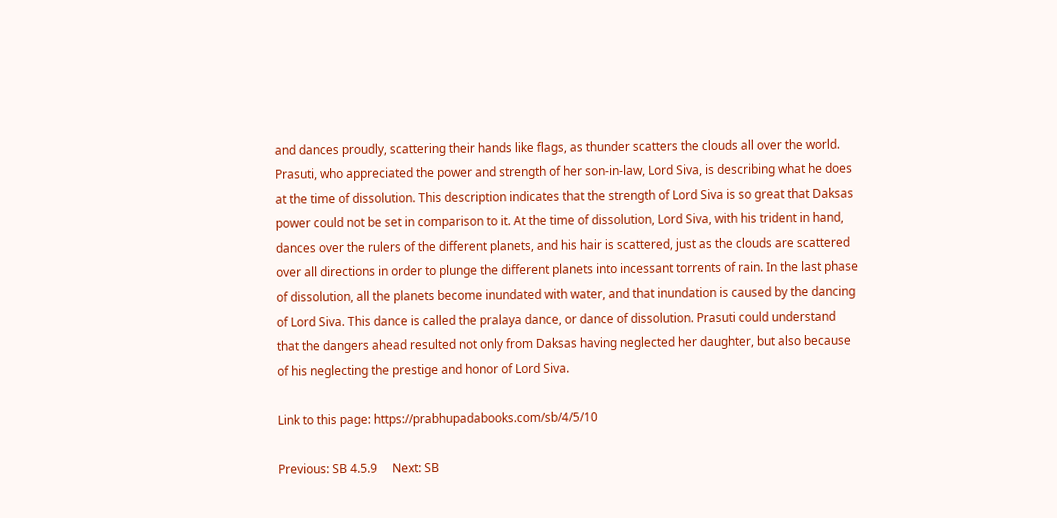and dances proudly, scattering their hands like flags, as thunder scatters the clouds all over the world.
Prasuti, who appreciated the power and strength of her son-in-law, Lord Siva, is describing what he does at the time of dissolution. This description indicates that the strength of Lord Siva is so great that Daksas power could not be set in comparison to it. At the time of dissolution, Lord Siva, with his trident in hand, dances over the rulers of the different planets, and his hair is scattered, just as the clouds are scattered over all directions in order to plunge the different planets into incessant torrents of rain. In the last phase of dissolution, all the planets become inundated with water, and that inundation is caused by the dancing of Lord Siva. This dance is called the pralaya dance, or dance of dissolution. Prasuti could understand that the dangers ahead resulted not only from Daksas having neglected her daughter, but also because of his neglecting the prestige and honor of Lord Siva.

Link to this page: https://prabhupadabooks.com/sb/4/5/10

Previous: SB 4.5.9     Next: SB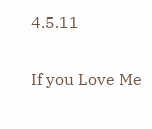4.5.11

If you Love Me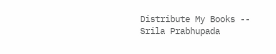Distribute My Books -- Srila Prabhupada